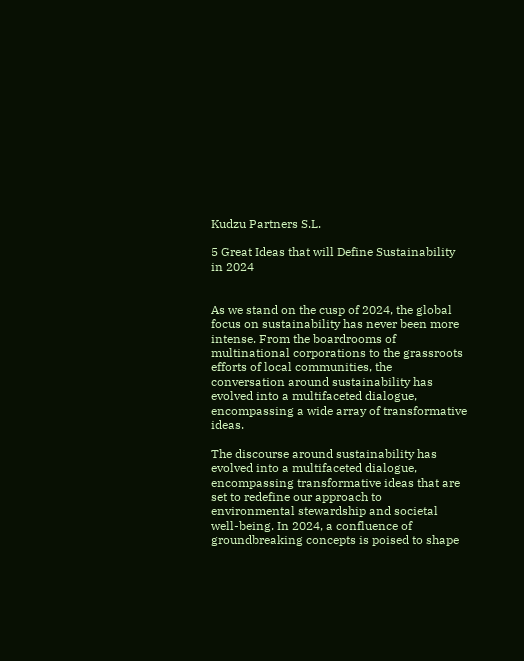Kudzu Partners S.L.

5 Great Ideas that will Define Sustainability in 2024


As we stand on the cusp of 2024, the global focus on sustainability has never been more intense. From the boardrooms of multinational corporations to the grassroots efforts of local communities, the conversation around sustainability has evolved into a multifaceted dialogue, encompassing a wide array of transformative ideas.

The discourse around sustainability has evolved into a multifaceted dialogue, encompassing transformative ideas that are set to redefine our approach to environmental stewardship and societal well-being. In 2024, a confluence of groundbreaking concepts is poised to shape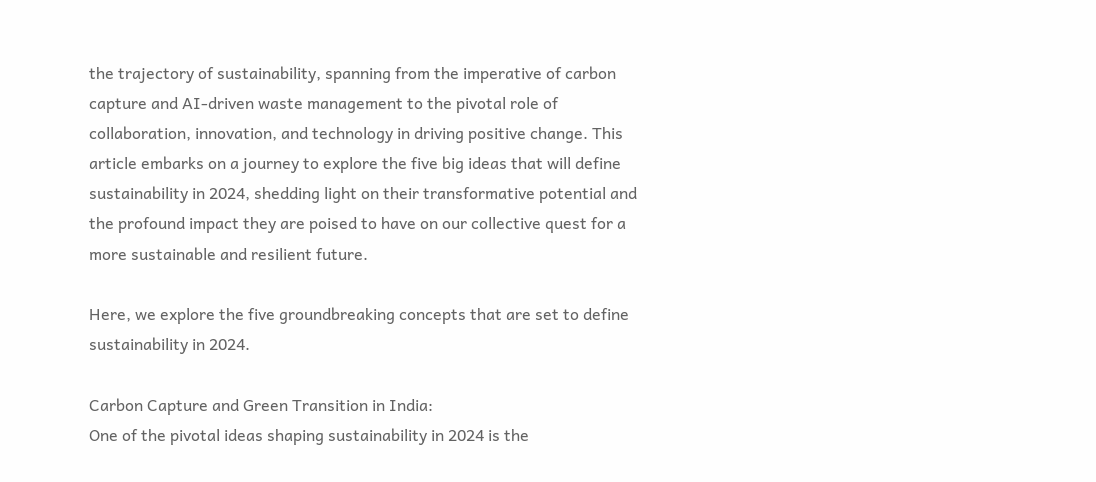the trajectory of sustainability, spanning from the imperative of carbon capture and AI-driven waste management to the pivotal role of collaboration, innovation, and technology in driving positive change. This article embarks on a journey to explore the five big ideas that will define sustainability in 2024, shedding light on their transformative potential and the profound impact they are poised to have on our collective quest for a more sustainable and resilient future.

Here, we explore the five groundbreaking concepts that are set to define sustainability in 2024.

Carbon Capture and Green Transition in India:
One of the pivotal ideas shaping sustainability in 2024 is the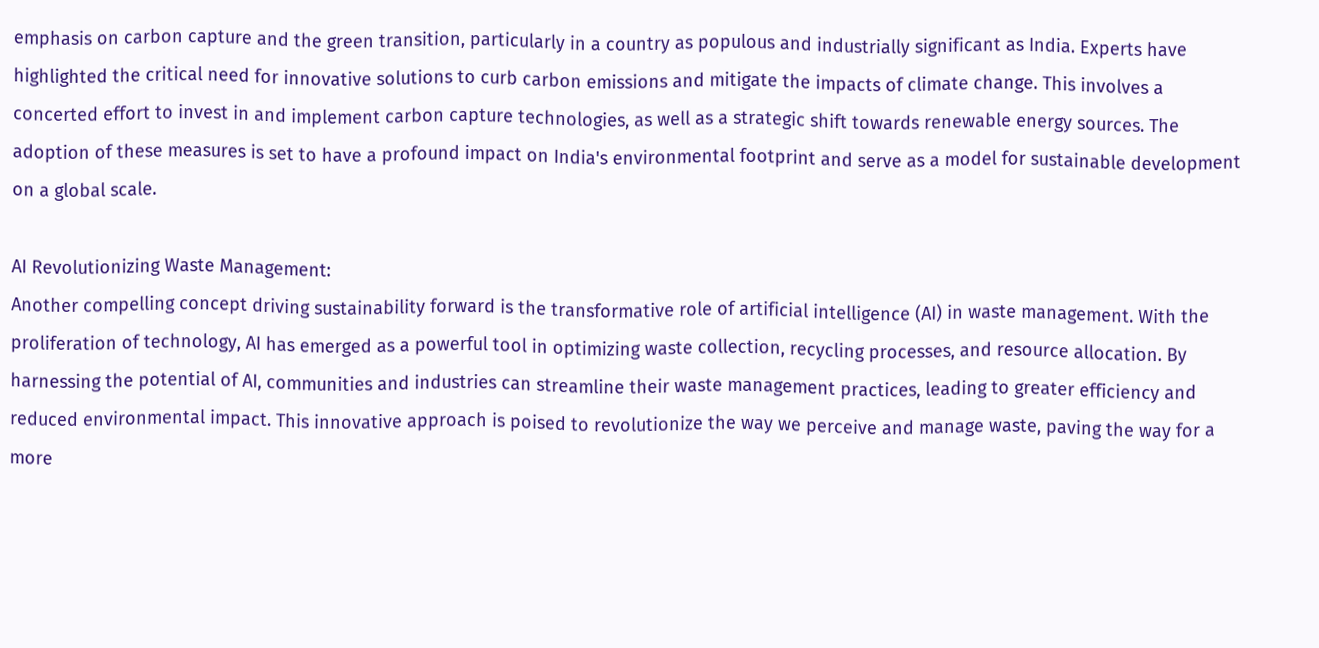emphasis on carbon capture and the green transition, particularly in a country as populous and industrially significant as India. Experts have highlighted the critical need for innovative solutions to curb carbon emissions and mitigate the impacts of climate change. This involves a concerted effort to invest in and implement carbon capture technologies, as well as a strategic shift towards renewable energy sources. The adoption of these measures is set to have a profound impact on India's environmental footprint and serve as a model for sustainable development on a global scale.

AI Revolutionizing Waste Management:
Another compelling concept driving sustainability forward is the transformative role of artificial intelligence (AI) in waste management. With the proliferation of technology, AI has emerged as a powerful tool in optimizing waste collection, recycling processes, and resource allocation. By harnessing the potential of AI, communities and industries can streamline their waste management practices, leading to greater efficiency and reduced environmental impact. This innovative approach is poised to revolutionize the way we perceive and manage waste, paving the way for a more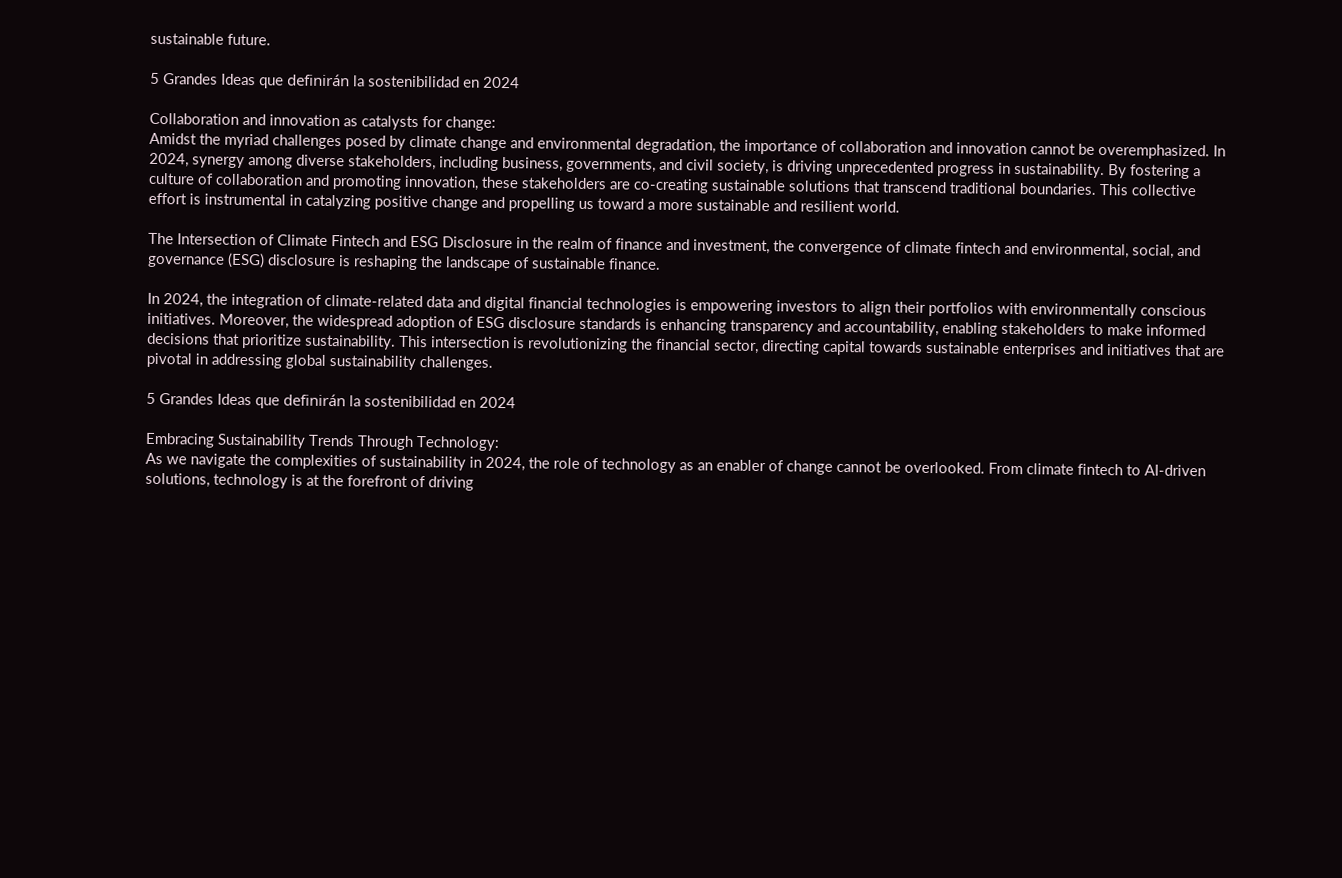sustainable future.

5 Grandes Ideas que definirán la sostenibilidad en 2024

Collaboration and innovation as catalysts for change:
Amidst the myriad challenges posed by climate change and environmental degradation, the importance of collaboration and innovation cannot be overemphasized. In 2024, synergy among diverse stakeholders, including business, governments, and civil society, is driving unprecedented progress in sustainability. By fostering a culture of collaboration and promoting innovation, these stakeholders are co-creating sustainable solutions that transcend traditional boundaries. This collective effort is instrumental in catalyzing positive change and propelling us toward a more sustainable and resilient world.

The Intersection of Climate Fintech and ESG Disclosure in the realm of finance and investment, the convergence of climate fintech and environmental, social, and governance (ESG) disclosure is reshaping the landscape of sustainable finance.

In 2024, the integration of climate-related data and digital financial technologies is empowering investors to align their portfolios with environmentally conscious initiatives. Moreover, the widespread adoption of ESG disclosure standards is enhancing transparency and accountability, enabling stakeholders to make informed decisions that prioritize sustainability. This intersection is revolutionizing the financial sector, directing capital towards sustainable enterprises and initiatives that are pivotal in addressing global sustainability challenges.

5 Grandes Ideas que definirán la sostenibilidad en 2024

Embracing Sustainability Trends Through Technology:
As we navigate the complexities of sustainability in 2024, the role of technology as an enabler of change cannot be overlooked. From climate fintech to AI-driven solutions, technology is at the forefront of driving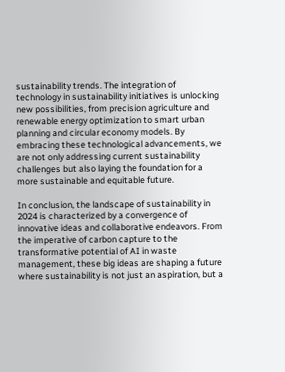sustainability trends. The integration of technology in sustainability initiatives is unlocking new possibilities, from precision agriculture and renewable energy optimization to smart urban planning and circular economy models. By embracing these technological advancements, we are not only addressing current sustainability challenges but also laying the foundation for a more sustainable and equitable future.

In conclusion, the landscape of sustainability in 2024 is characterized by a convergence of innovative ideas and collaborative endeavors. From the imperative of carbon capture to the transformative potential of AI in waste management, these big ideas are shaping a future where sustainability is not just an aspiration, but a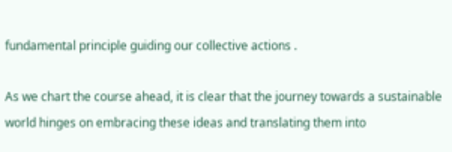fundamental principle guiding our collective actions .

As we chart the course ahead, it is clear that the journey towards a sustainable world hinges on embracing these ideas and translating them into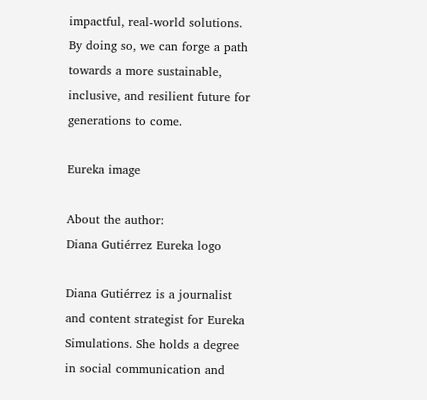impactful, real-world solutions. By doing so, we can forge a path towards a more sustainable, inclusive, and resilient future for generations to come.

Eureka image

About the author:
Diana Gutiérrez Eureka logo

Diana Gutiérrez is a journalist and content strategist for Eureka Simulations. She holds a degree in social communication and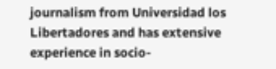journalism from Universidad los Libertadores and has extensive experience in socio-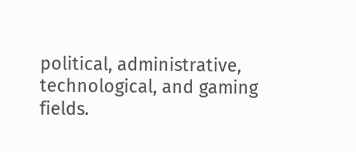political, administrative, technological, and gaming fields.